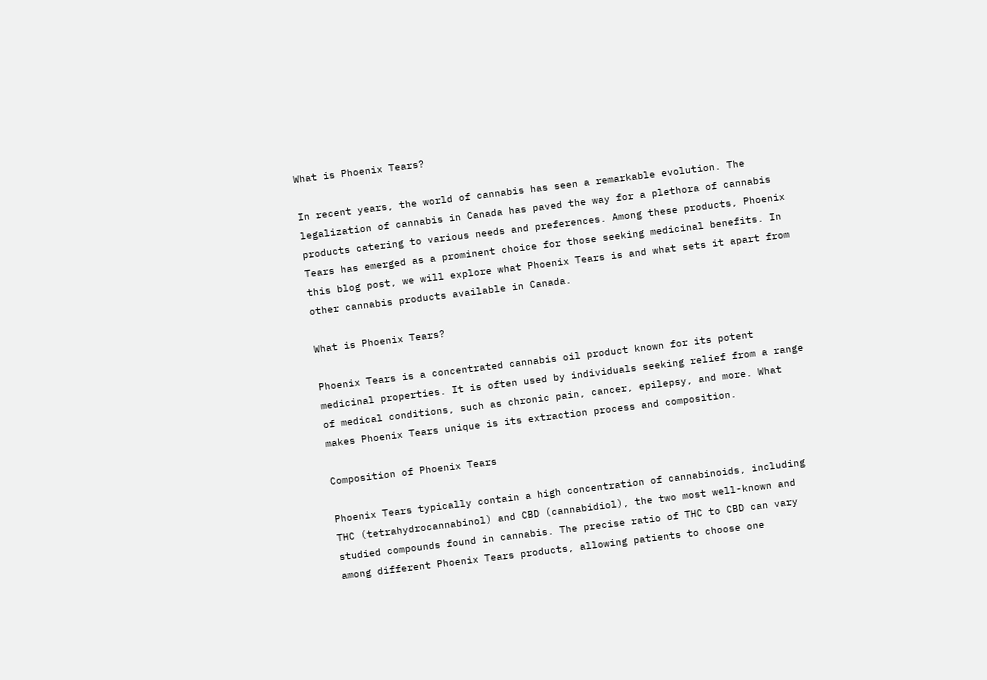What is Phoenix Tears?

In recent years, the world of cannabis has seen a remarkable evolution. The legalization of cannabis in Canada has paved the way for a plethora of cannabis products catering to various needs and preferences. Among these products, Phoenix Tears has emerged as a prominent choice for those seeking medicinal benefits. In this blog post, we will explore what Phoenix Tears is and what sets it apart from other cannabis products available in Canada.

What is Phoenix Tears?

Phoenix Tears is a concentrated cannabis oil product known for its potent medicinal properties. It is often used by individuals seeking relief from a range of medical conditions, such as chronic pain, cancer, epilepsy, and more. What makes Phoenix Tears unique is its extraction process and composition.

Composition of Phoenix Tears

Phoenix Tears typically contain a high concentration of cannabinoids, including THC (tetrahydrocannabinol) and CBD (cannabidiol), the two most well-known and studied compounds found in cannabis. The precise ratio of THC to CBD can vary among different Phoenix Tears products, allowing patients to choose one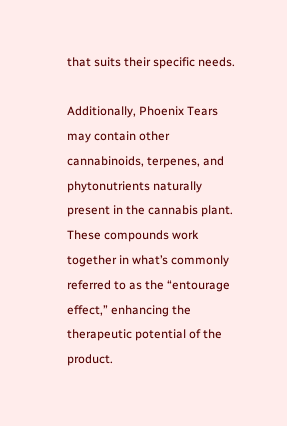that suits their specific needs.

Additionally, Phoenix Tears may contain other cannabinoids, terpenes, and phytonutrients naturally present in the cannabis plant. These compounds work together in what’s commonly referred to as the “entourage effect,” enhancing the therapeutic potential of the product.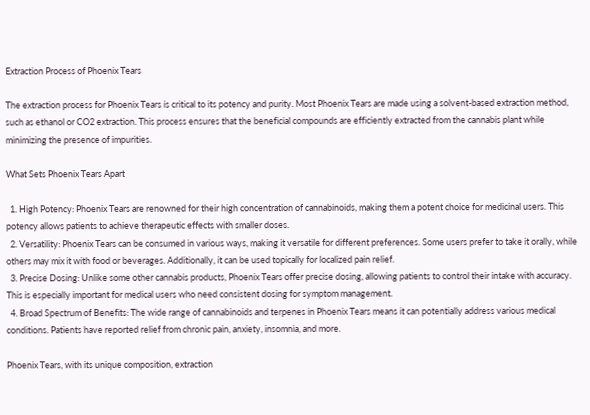Extraction Process of Phoenix Tears

The extraction process for Phoenix Tears is critical to its potency and purity. Most Phoenix Tears are made using a solvent-based extraction method, such as ethanol or CO2 extraction. This process ensures that the beneficial compounds are efficiently extracted from the cannabis plant while minimizing the presence of impurities.

What Sets Phoenix Tears Apart

  1. High Potency: Phoenix Tears are renowned for their high concentration of cannabinoids, making them a potent choice for medicinal users. This potency allows patients to achieve therapeutic effects with smaller doses.
  2. Versatility: Phoenix Tears can be consumed in various ways, making it versatile for different preferences. Some users prefer to take it orally, while others may mix it with food or beverages. Additionally, it can be used topically for localized pain relief.
  3. Precise Dosing: Unlike some other cannabis products, Phoenix Tears offer precise dosing, allowing patients to control their intake with accuracy. This is especially important for medical users who need consistent dosing for symptom management.
  4. Broad Spectrum of Benefits: The wide range of cannabinoids and terpenes in Phoenix Tears means it can potentially address various medical conditions. Patients have reported relief from chronic pain, anxiety, insomnia, and more.

Phoenix Tears, with its unique composition, extraction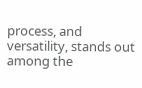process, and versatility, stands out among the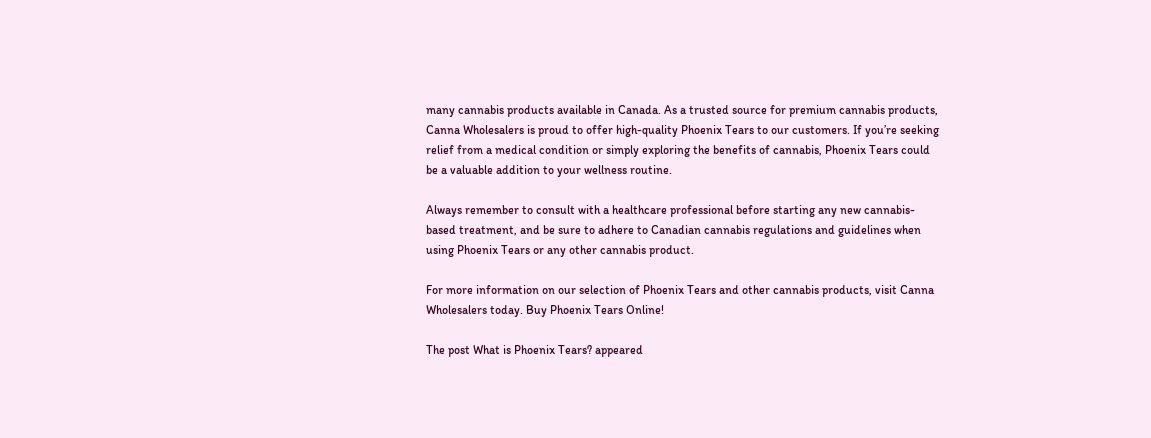many cannabis products available in Canada. As a trusted source for premium cannabis products, Canna Wholesalers is proud to offer high-quality Phoenix Tears to our customers. If you’re seeking relief from a medical condition or simply exploring the benefits of cannabis, Phoenix Tears could be a valuable addition to your wellness routine.

Always remember to consult with a healthcare professional before starting any new cannabis-based treatment, and be sure to adhere to Canadian cannabis regulations and guidelines when using Phoenix Tears or any other cannabis product.

For more information on our selection of Phoenix Tears and other cannabis products, visit Canna Wholesalers today. Buy Phoenix Tears Online!

The post What is Phoenix Tears? appeared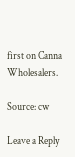first on Canna Wholesalers.

Source: cw

Leave a Reply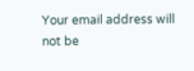Your email address will not be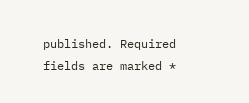published. Required fields are marked *